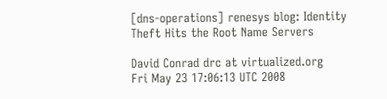[dns-operations] renesys blog: Identity Theft Hits the Root Name Servers

David Conrad drc at virtualized.org
Fri May 23 17:06:13 UTC 2008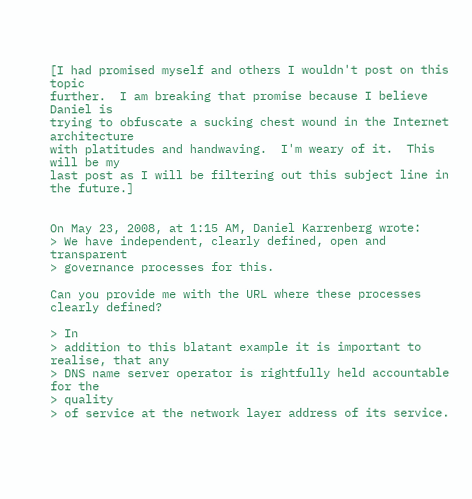[I had promised myself and others I wouldn't post on this topic
further.  I am breaking that promise because I believe Daniel is
trying to obfuscate a sucking chest wound in the Internet architecture
with platitudes and handwaving.  I'm weary of it.  This will be my
last post as I will be filtering out this subject line in the future.]


On May 23, 2008, at 1:15 AM, Daniel Karrenberg wrote:
> We have independent, clearly defined, open and transparent
> governance processes for this.

Can you provide me with the URL where these processes clearly defined?

> In
> addition to this blatant example it is important to realise, that any
> DNS name server operator is rightfully held accountable for the
> quality
> of service at the network layer address of its service.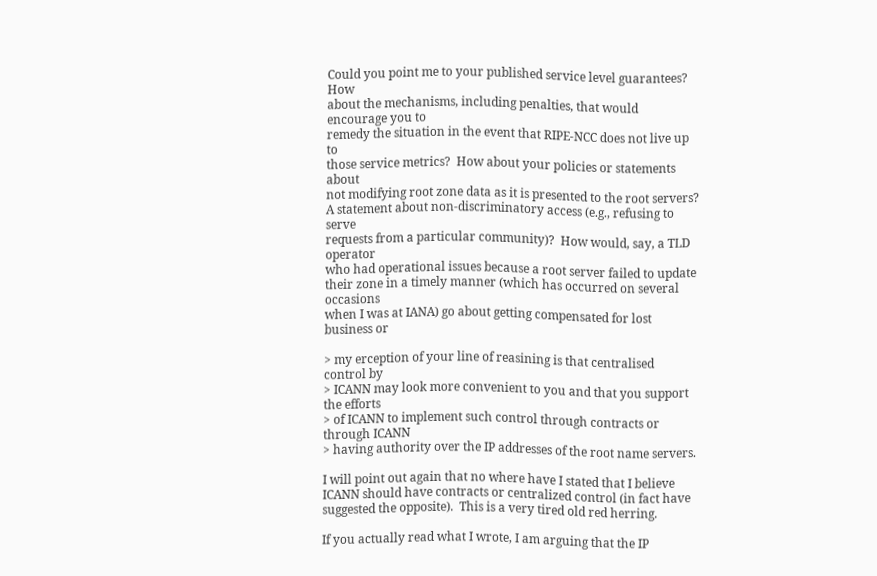Could you point me to your published service level guarantees?  How
about the mechanisms, including penalties, that would encourage you to
remedy the situation in the event that RIPE-NCC does not live up to
those service metrics?  How about your policies or statements about
not modifying root zone data as it is presented to the root servers?
A statement about non-discriminatory access (e.g., refusing to serve
requests from a particular community)?  How would, say, a TLD operator
who had operational issues because a root server failed to update
their zone in a timely manner (which has occurred on several occasions
when I was at IANA) go about getting compensated for lost business or

> my erception of your line of reasining is that centralised control by
> ICANN may look more convenient to you and that you support the efforts
> of ICANN to implement such control through contracts or through ICANN
> having authority over the IP addresses of the root name servers.

I will point out again that no where have I stated that I believe
ICANN should have contracts or centralized control (in fact have
suggested the opposite).  This is a very tired old red herring.

If you actually read what I wrote, I am arguing that the IP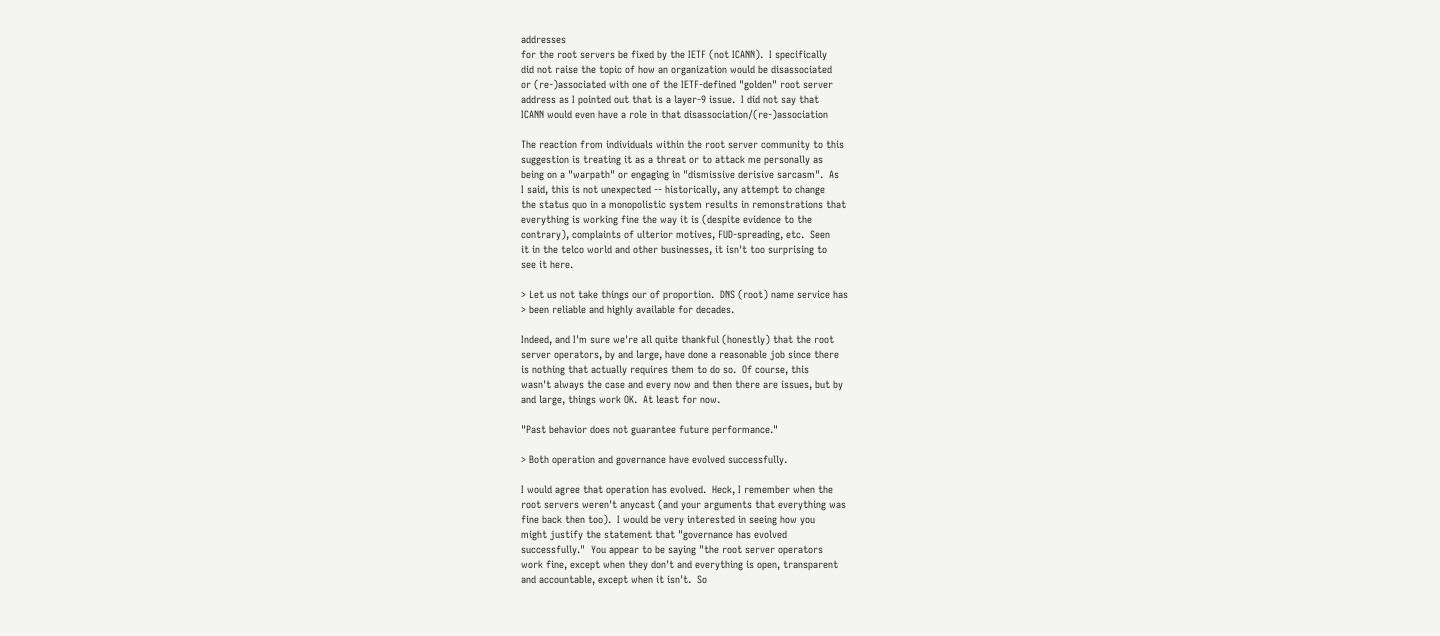addresses
for the root servers be fixed by the IETF (not ICANN).  I specifically
did not raise the topic of how an organization would be disassociated
or (re-)associated with one of the IETF-defined "golden" root server
address as I pointed out that is a layer-9 issue.  I did not say that
ICANN would even have a role in that disassociation/(re-)association

The reaction from individuals within the root server community to this
suggestion is treating it as a threat or to attack me personally as
being on a "warpath" or engaging in "dismissive derisive sarcasm".  As
I said, this is not unexpected -- historically, any attempt to change
the status quo in a monopolistic system results in remonstrations that
everything is working fine the way it is (despite evidence to the
contrary), complaints of ulterior motives, FUD-spreading, etc.  Seen
it in the telco world and other businesses, it isn't too surprising to
see it here.

> Let us not take things our of proportion.  DNS (root) name service has
> been reliable and highly available for decades.

Indeed, and I'm sure we're all quite thankful (honestly) that the root
server operators, by and large, have done a reasonable job since there
is nothing that actually requires them to do so.  Of course, this
wasn't always the case and every now and then there are issues, but by
and large, things work OK.  At least for now.

"Past behavior does not guarantee future performance."

> Both operation and governance have evolved successfully.

I would agree that operation has evolved.  Heck, I remember when the
root servers weren't anycast (and your arguments that everything was
fine back then too).  I would be very interested in seeing how you
might justify the statement that "governance has evolved
successfully."  You appear to be saying "the root server operators
work fine, except when they don't and everything is open, transparent
and accountable, except when it isn't.  So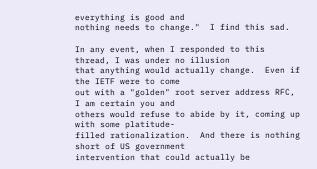everything is good and
nothing needs to change."  I find this sad.

In any event, when I responded to this thread, I was under no illusion
that anything would actually change.  Even if the IETF were to come
out with a "golden" root server address RFC, I am certain you and
others would refuse to abide by it, coming up with some platitude-
filled rationalization.  And there is nothing short of US government
intervention that could actually be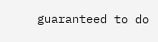guaranteed to do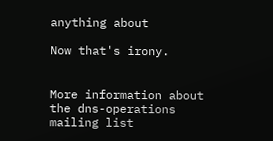anything about

Now that's irony.


More information about the dns-operations mailing list